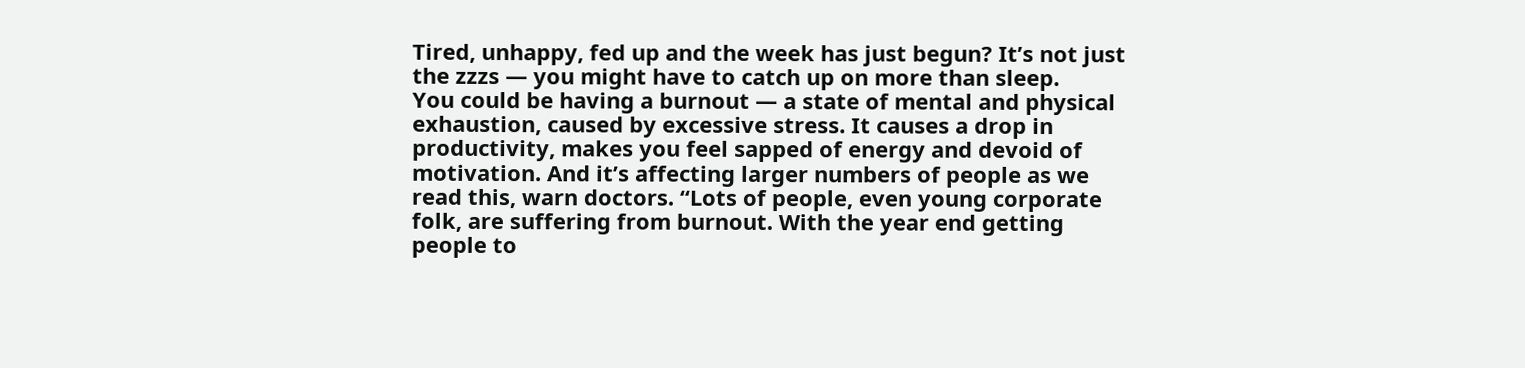Tired, unhappy, fed up and the week has just begun? It’s not just the zzzs — you might have to catch up on more than sleep.
You could be having a burnout — a state of mental and physical exhaustion, caused by excessive stress. It causes a drop in productivity, makes you feel sapped of energy and devoid of motivation. And it’s affecting larger numbers of people as we read this, warn doctors. “Lots of people, even young corporate folk, are suffering from burnout. With the year end getting people to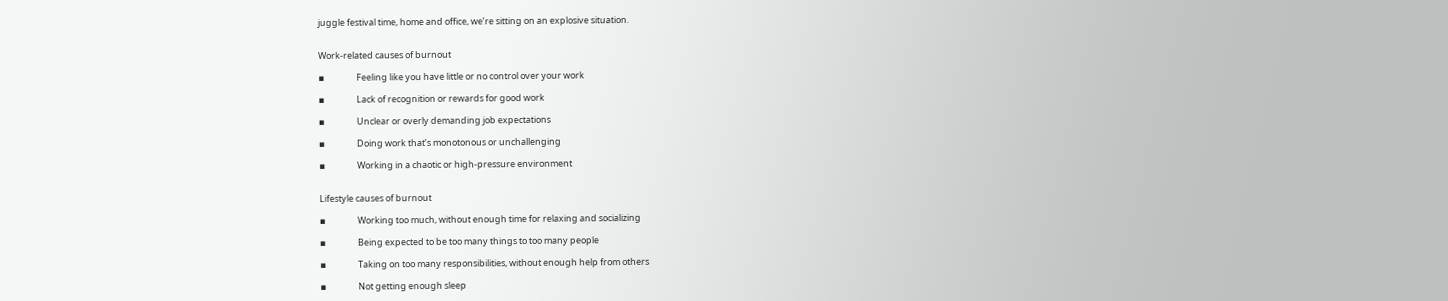juggle festival time, home and office, we’re sitting on an explosive situation.


Work-related causes of burnout

▪                Feeling like you have little or no control over your work

▪                Lack of recognition or rewards for good work

▪                Unclear or overly demanding job expectations

▪                Doing work that’s monotonous or unchallenging

▪                Working in a chaotic or high-pressure environment


Lifestyle causes of burnout

▪                Working too much, without enough time for relaxing and socializing

▪                Being expected to be too many things to too many people

▪                Taking on too many responsibilities, without enough help from others

▪                Not getting enough sleep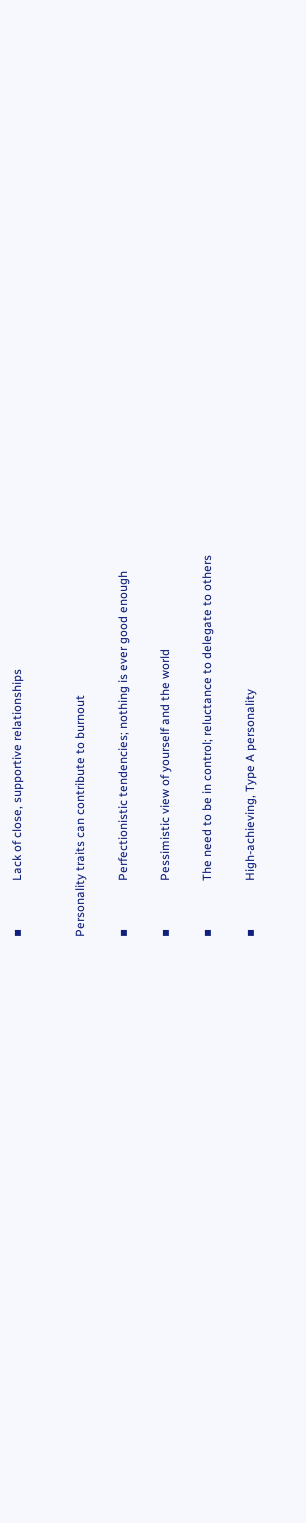▪                Lack of close, supportive relationships


Personality traits can contribute to burnout

▪                Perfectionistic tendencies; nothing is ever good enough

▪                Pessimistic view of yourself and the world

▪                The need to be in control; reluctance to delegate to others

▪                High-achieving, Type A personality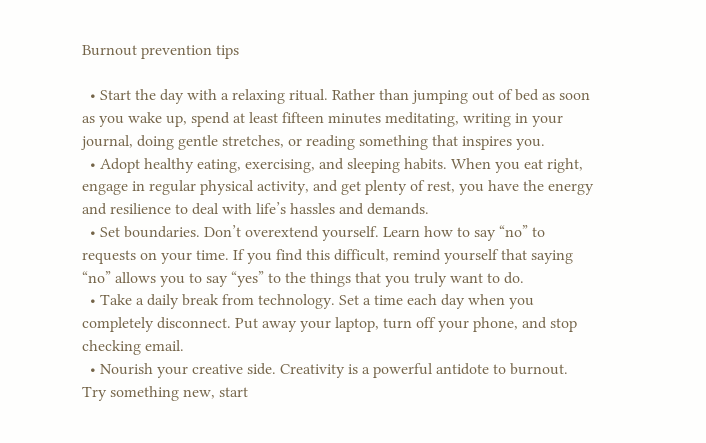Burnout prevention tips

  • Start the day with a relaxing ritual. Rather than jumping out of bed as soon as you wake up, spend at least fifteen minutes meditating, writing in your journal, doing gentle stretches, or reading something that inspires you.
  • Adopt healthy eating, exercising, and sleeping habits. When you eat right, engage in regular physical activity, and get plenty of rest, you have the energy and resilience to deal with life’s hassles and demands.
  • Set boundaries. Don’t overextend yourself. Learn how to say “no” to requests on your time. If you find this difficult, remind yourself that saying “no” allows you to say “yes” to the things that you truly want to do.
  • Take a daily break from technology. Set a time each day when you completely disconnect. Put away your laptop, turn off your phone, and stop checking email.
  • Nourish your creative side. Creativity is a powerful antidote to burnout. Try something new, start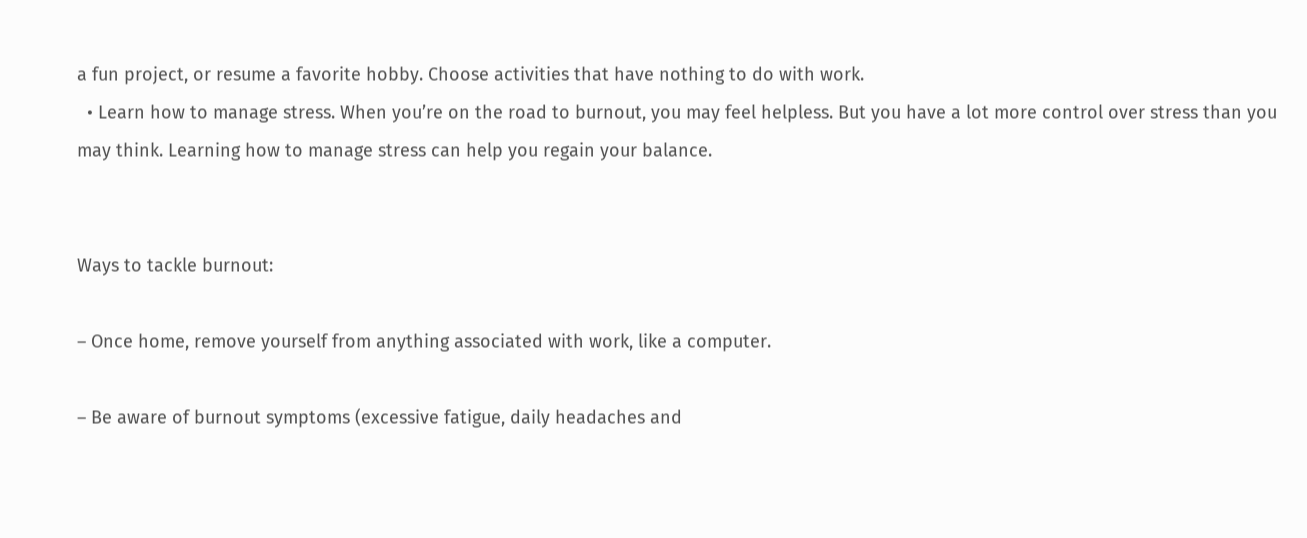a fun project, or resume a favorite hobby. Choose activities that have nothing to do with work.
  • Learn how to manage stress. When you’re on the road to burnout, you may feel helpless. But you have a lot more control over stress than you may think. Learning how to manage stress can help you regain your balance.


Ways to tackle burnout:

– Once home, remove yourself from anything associated with work, like a computer.

– Be aware of burnout symptoms (excessive fatigue, daily headaches and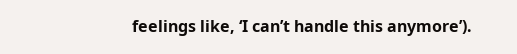feelings like, ‘I can’t handle this anymore’).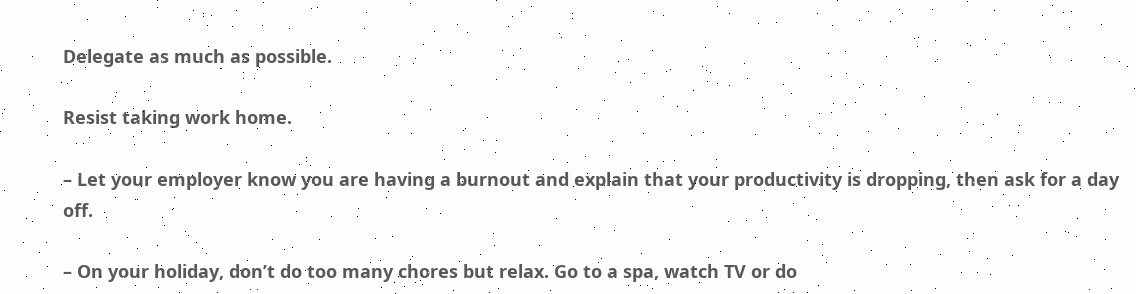Delegate as much as possible.

Resist taking work home.

– Let your employer know you are having a burnout and explain that your productivity is dropping, then ask for a day off.

– On your holiday, don’t do too many chores but relax. Go to a spa, watch TV or do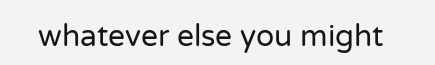whatever else you might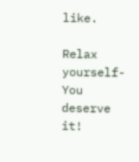like.

Relax yourself- You deserve it!